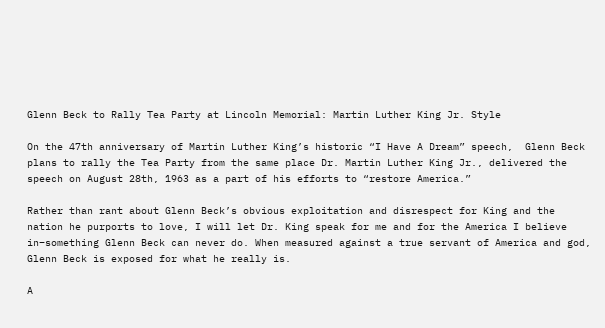Glenn Beck to Rally Tea Party at Lincoln Memorial: Martin Luther King Jr. Style

On the 47th anniversary of Martin Luther King’s historic “I Have A Dream” speech,  Glenn Beck plans to rally the Tea Party from the same place Dr. Martin Luther King Jr., delivered the speech on August 28th, 1963 as a part of his efforts to “restore America.”

Rather than rant about Glenn Beck’s obvious exploitation and disrespect for King and the nation he purports to love, I will let Dr. King speak for me and for the America I believe in–something Glenn Beck can never do. When measured against a true servant of America and god, Glenn Beck is exposed for what he really is.

A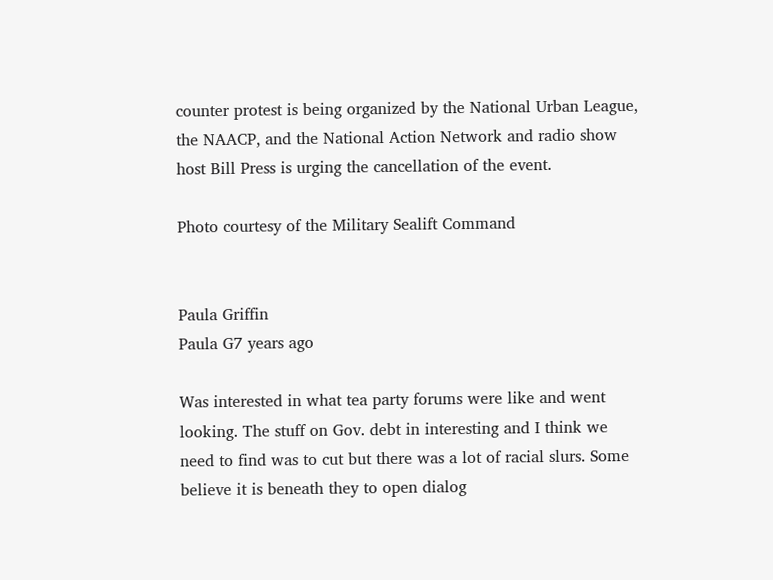counter protest is being organized by the National Urban League, the NAACP, and the National Action Network and radio show host Bill Press is urging the cancellation of the event.

Photo courtesy of the Military Sealift Command


Paula Griffin
Paula G7 years ago

Was interested in what tea party forums were like and went looking. The stuff on Gov. debt in interesting and I think we need to find was to cut but there was a lot of racial slurs. Some believe it is beneath they to open dialog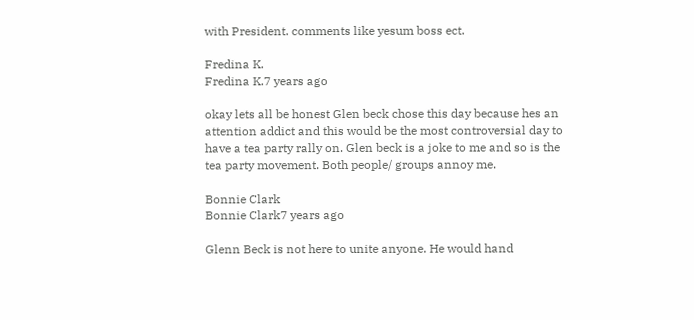with President. comments like yesum boss ect.

Fredina K.
Fredina K.7 years ago

okay lets all be honest Glen beck chose this day because hes an attention addict and this would be the most controversial day to have a tea party rally on. Glen beck is a joke to me and so is the tea party movement. Both people/ groups annoy me.

Bonnie Clark
Bonnie Clark7 years ago

Glenn Beck is not here to unite anyone. He would hand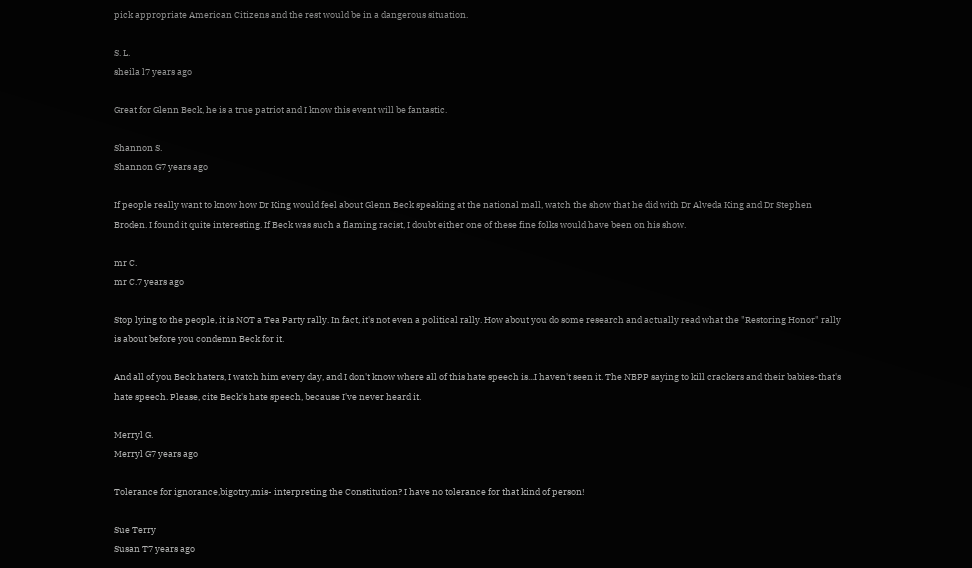pick appropriate American Citizens and the rest would be in a dangerous situation.

S. L.
sheila l7 years ago

Great for Glenn Beck, he is a true patriot and I know this event will be fantastic.

Shannon S.
Shannon G7 years ago

If people really want to know how Dr King would feel about Glenn Beck speaking at the national mall, watch the show that he did with Dr Alveda King and Dr Stephen Broden. I found it quite interesting. If Beck was such a flaming racist, I doubt either one of these fine folks would have been on his show.

mr C.
mr C.7 years ago

Stop lying to the people, it is NOT a Tea Party rally. In fact, it's not even a political rally. How about you do some research and actually read what the "Restoring Honor" rally is about before you condemn Beck for it.

And all of you Beck haters, I watch him every day, and I don't know where all of this hate speech is...I haven't seen it. The NBPP saying to kill crackers and their babies-that's hate speech. Please, cite Beck's hate speech, because I've never heard it.

Merryl G.
Merryl G7 years ago

Tolerance for ignorance,bigotry,mis- interpreting the Constitution? I have no tolerance for that kind of person!

Sue Terry
Susan T7 years ago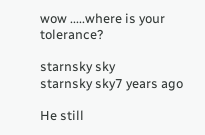wow .....where is your tolerance?

starnsky sky
starnsky sky7 years ago

He still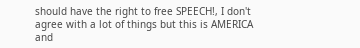should have the right to free SPEECH!, I don't agree with a lot of things but this is AMERICA and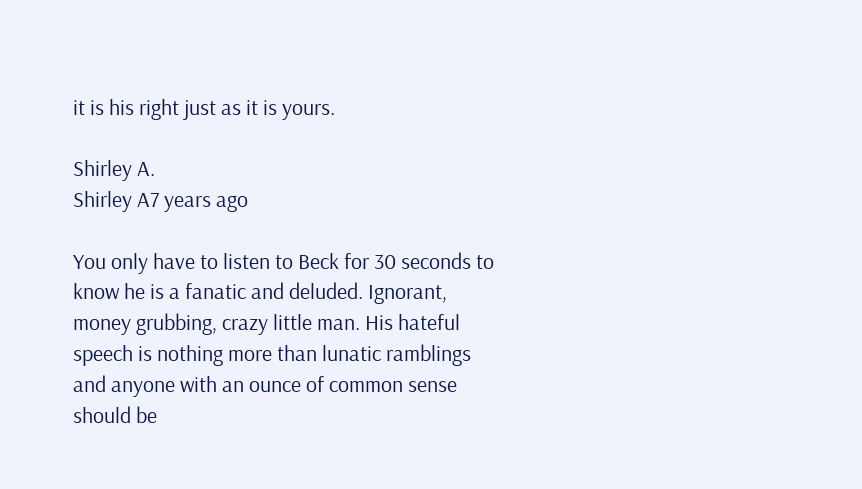it is his right just as it is yours.

Shirley A.
Shirley A7 years ago

You only have to listen to Beck for 30 seconds to know he is a fanatic and deluded. Ignorant, money grubbing, crazy little man. His hateful speech is nothing more than lunatic ramblings and anyone with an ounce of common sense should be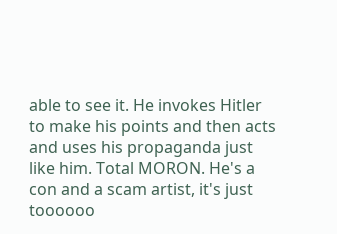able to see it. He invokes Hitler to make his points and then acts and uses his propaganda just like him. Total MORON. He's a con and a scam artist, it's just toooooo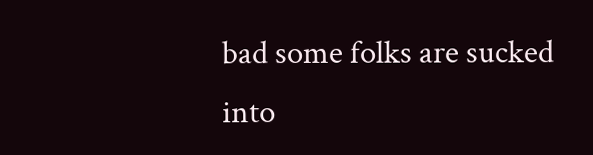bad some folks are sucked into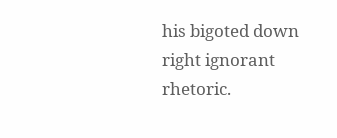his bigoted down right ignorant rhetoric.